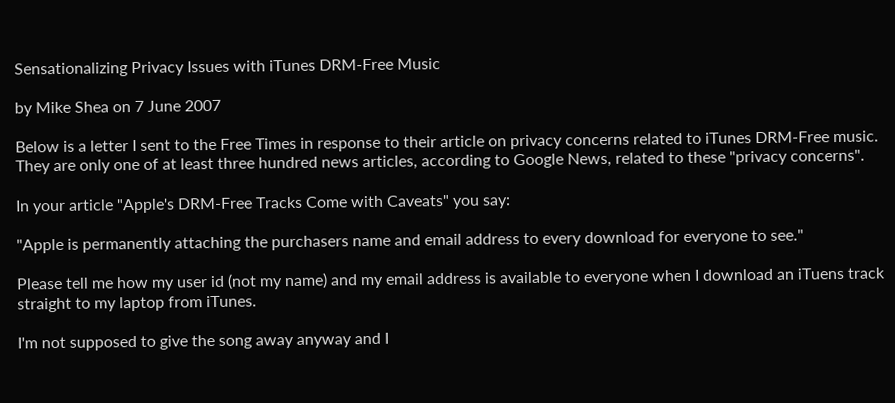Sensationalizing Privacy Issues with iTunes DRM-Free Music

by Mike Shea on 7 June 2007

Below is a letter I sent to the Free Times in response to their article on privacy concerns related to iTunes DRM-Free music. They are only one of at least three hundred news articles, according to Google News, related to these "privacy concerns".

In your article "Apple's DRM-Free Tracks Come with Caveats" you say:

"Apple is permanently attaching the purchasers name and email address to every download for everyone to see."

Please tell me how my user id (not my name) and my email address is available to everyone when I download an iTuens track straight to my laptop from iTunes.

I'm not supposed to give the song away anyway and I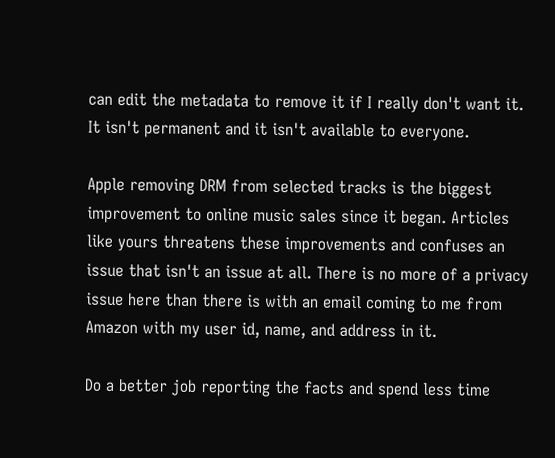can edit the metadata to remove it if I really don't want it. It isn't permanent and it isn't available to everyone.

Apple removing DRM from selected tracks is the biggest improvement to online music sales since it began. Articles like yours threatens these improvements and confuses an issue that isn't an issue at all. There is no more of a privacy issue here than there is with an email coming to me from Amazon with my user id, name, and address in it.

Do a better job reporting the facts and spend less time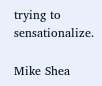trying to sensationalize.

Mike Shea